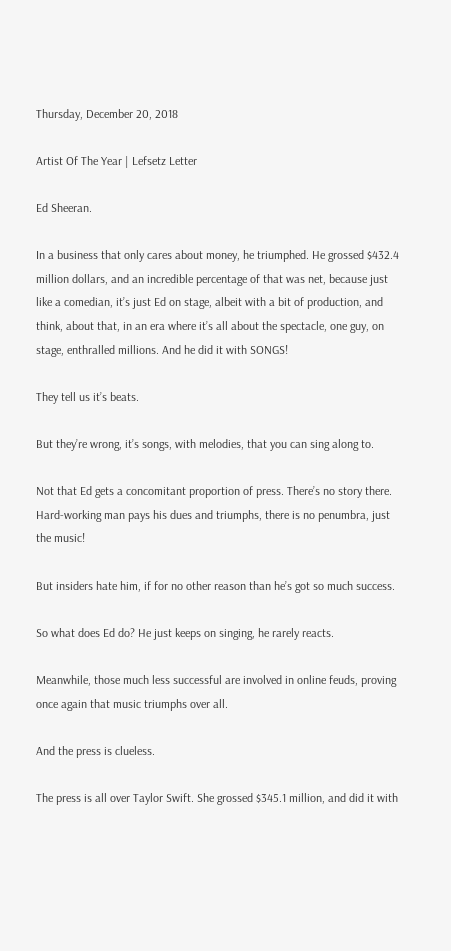Thursday, December 20, 2018

Artist Of The Year | Lefsetz Letter

Ed Sheeran.

In a business that only cares about money, he triumphed. He grossed $432.4 million dollars, and an incredible percentage of that was net, because just like a comedian, it’s just Ed on stage, albeit with a bit of production, and think, about that, in an era where it’s all about the spectacle, one guy, on stage, enthralled millions. And he did it with SONGS!

They tell us it’s beats.

But they’re wrong, it’s songs, with melodies, that you can sing along to.

Not that Ed gets a concomitant proportion of press. There’s no story there. Hard-working man pays his dues and triumphs, there is no penumbra, just the music!

But insiders hate him, if for no other reason than he’s got so much success.

So what does Ed do? He just keeps on singing, he rarely reacts.

Meanwhile, those much less successful are involved in online feuds, proving once again that music triumphs over all.

And the press is clueless.

The press is all over Taylor Swift. She grossed $345.1 million, and did it with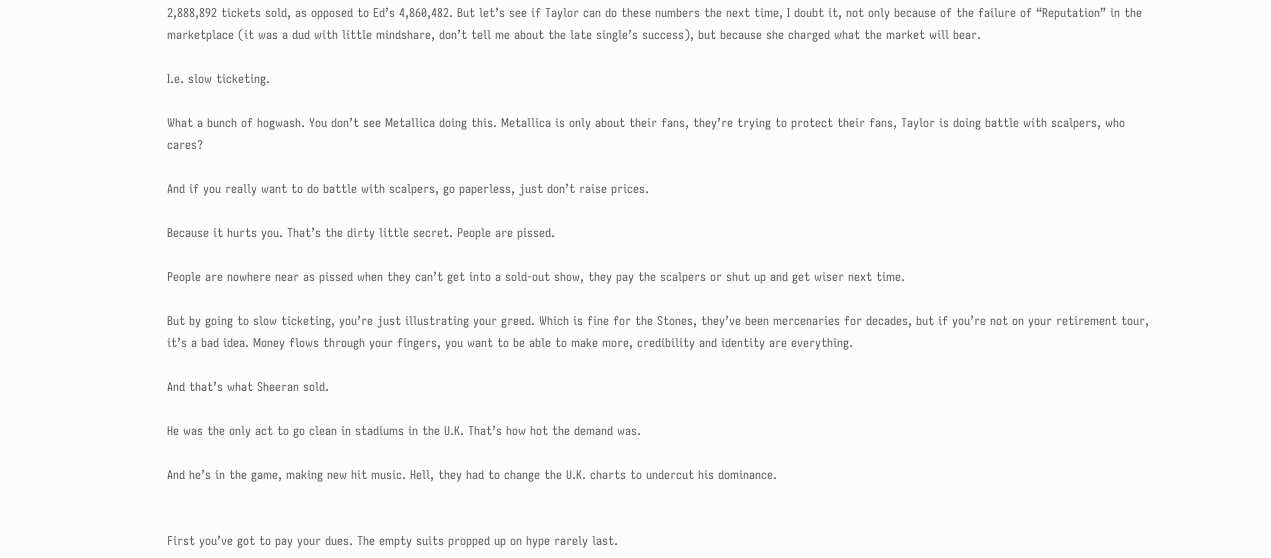2,888,892 tickets sold, as opposed to Ed’s 4,860,482. But let’s see if Taylor can do these numbers the next time, I doubt it, not only because of the failure of “Reputation” in the marketplace (it was a dud with little mindshare, don’t tell me about the late single’s success), but because she charged what the market will bear.

I.e. slow ticketing.

What a bunch of hogwash. You don’t see Metallica doing this. Metallica is only about their fans, they’re trying to protect their fans, Taylor is doing battle with scalpers, who cares?

And if you really want to do battle with scalpers, go paperless, just don’t raise prices.

Because it hurts you. That’s the dirty little secret. People are pissed.

People are nowhere near as pissed when they can’t get into a sold-out show, they pay the scalpers or shut up and get wiser next time.

But by going to slow ticketing, you’re just illustrating your greed. Which is fine for the Stones, they’ve been mercenaries for decades, but if you’re not on your retirement tour, it’s a bad idea. Money flows through your fingers, you want to be able to make more, credibility and identity are everything.

And that’s what Sheeran sold.

He was the only act to go clean in stadiums in the U.K. That’s how hot the demand was.

And he’s in the game, making new hit music. Hell, they had to change the U.K. charts to undercut his dominance.


First you’ve got to pay your dues. The empty suits propped up on hype rarely last.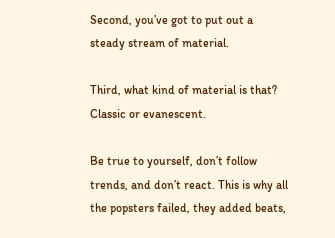Second, you’ve got to put out a steady stream of material.

Third, what kind of material is that? Classic or evanescent.

Be true to yourself, don’t follow trends, and don’t react. This is why all the popsters failed, they added beats,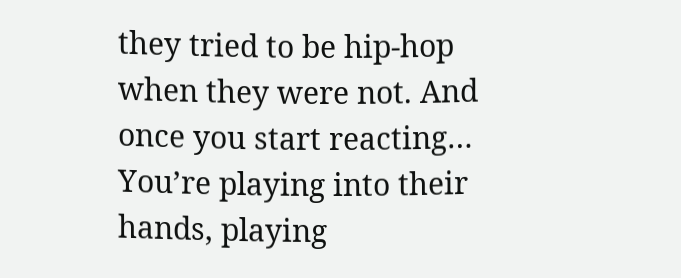they tried to be hip-hop when they were not. And once you start reacting… You’re playing into their hands, playing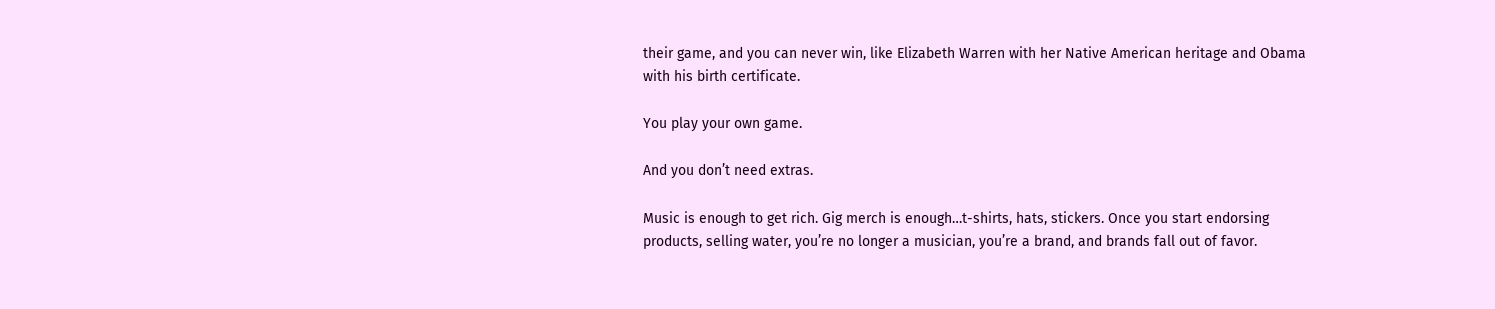their game, and you can never win, like Elizabeth Warren with her Native American heritage and Obama with his birth certificate.

You play your own game.

And you don’t need extras.

Music is enough to get rich. Gig merch is enough…t-shirts, hats, stickers. Once you start endorsing products, selling water, you’re no longer a musician, you’re a brand, and brands fall out of favor.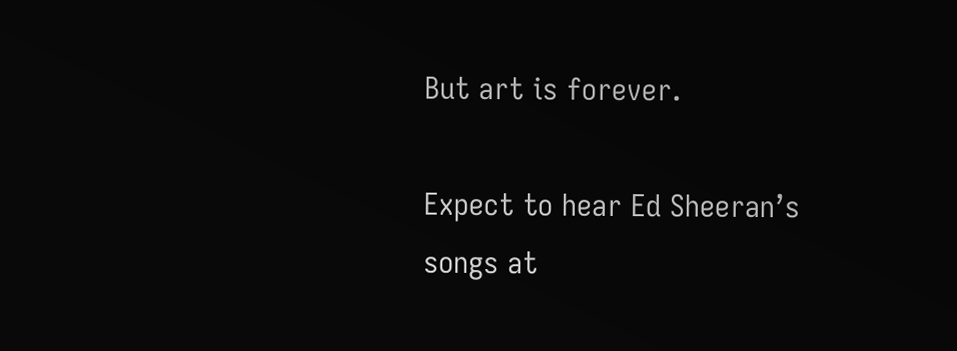But art is forever.

Expect to hear Ed Sheeran’s songs at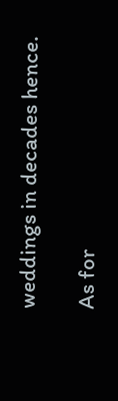weddings in decades hence.

As for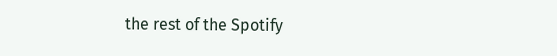the rest of the Spotify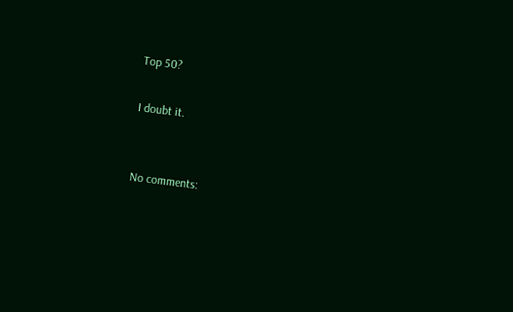Top 50?

I doubt it.


No comments: